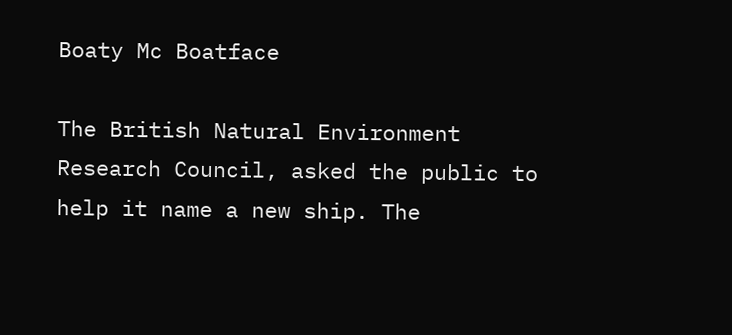Boaty Mc Boatface

The British Natural Environment Research Council, asked the public to help it name a new ship. The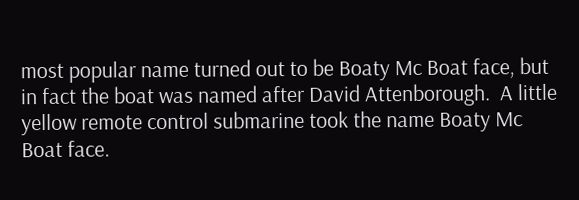most popular name turned out to be Boaty Mc Boat face, but in fact the boat was named after David Attenborough.  A little yellow remote control submarine took the name Boaty Mc Boat face.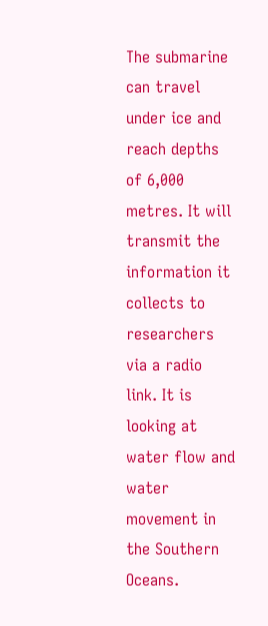The submarine can travel under ice and reach depths of 6,000 metres. It will transmit the information it collects to researchers via a radio link. It is looking at water flow and water movement in the Southern Oceans.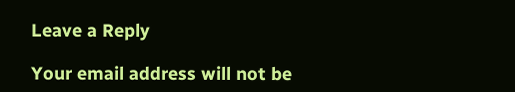Leave a Reply

Your email address will not be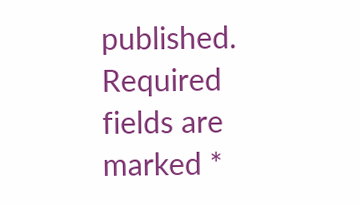published. Required fields are marked *